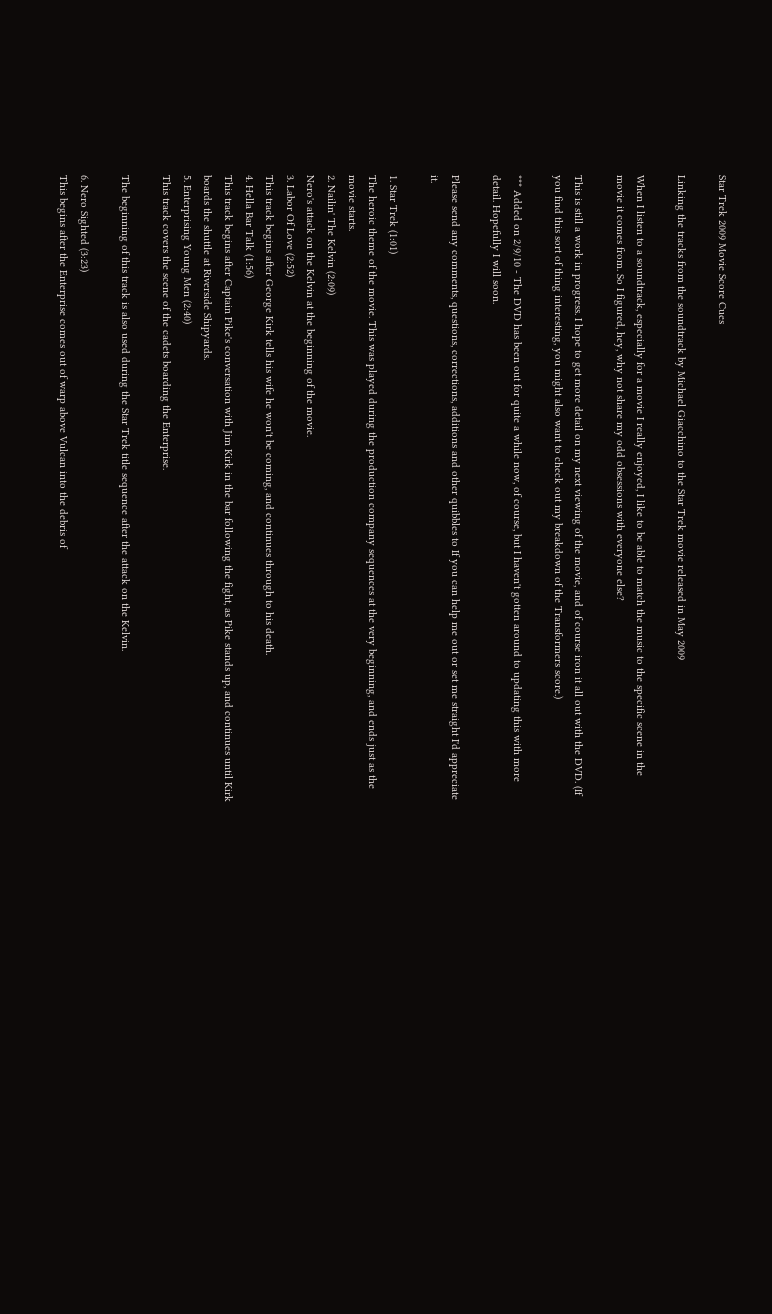Star Trek 2009 Movie Score Cues

Linking the tracks from the soundtrack by Michael Giacchino to the Star Trek movie released in May 2009

When I listen to a soundtrack, especially for a movie I really enjoyed, I like to be able to match the music to the specific scene in the movie it comes from. So I figured, hey, why not share my odd obsessions with everyone else?

This is still a work in progress. I hope to get more detail on my next viewing of the movie, and of course iron it all out with the DVD. (If you find this sort of thing interesting, you might also want to check out my breakdown of the Transformers score.)

*** Added on 2/9/10 - The DVD has been out for quite a while now, of course, but I haven't gotten around to updating this with more detail. Hopefully I will soon.

Please send any comments, questions, corrections, additions and other quibbles to If you can help me out or set me straight I'd appreciate it.

1. Star Trek (1:01)
The heroic theme of the movie. This was played during the production company sequences at the very beginning, and ends just as the movie starts.
2. Nailin' The Kelvin (2:09)
Nero's attack on the Kelvin at the beginning of the movie.
3. Labor Of Love (2:52)
This track begins after George Kirk tells his wife he won't be coming, and continues through to his death.
4. Hella Bar Talk (1:56)
This track begins after Captain Pike's conversation with Jim Kirk in the bar following the fight, as Pike stands up, and continues until Kirk boards the shuttle at Riverside Shipyards.
5. Enterprising Young Men (2:40)
This track covers the scene of the cadets boarding the Enterprise.

The beginning of this track is also used during the Star Trek title sequence after the attack on the Kelvin.

6. Nero Sighted (3:23)
This begins after the Enterprise comes out of warp above Vulcan into the debris of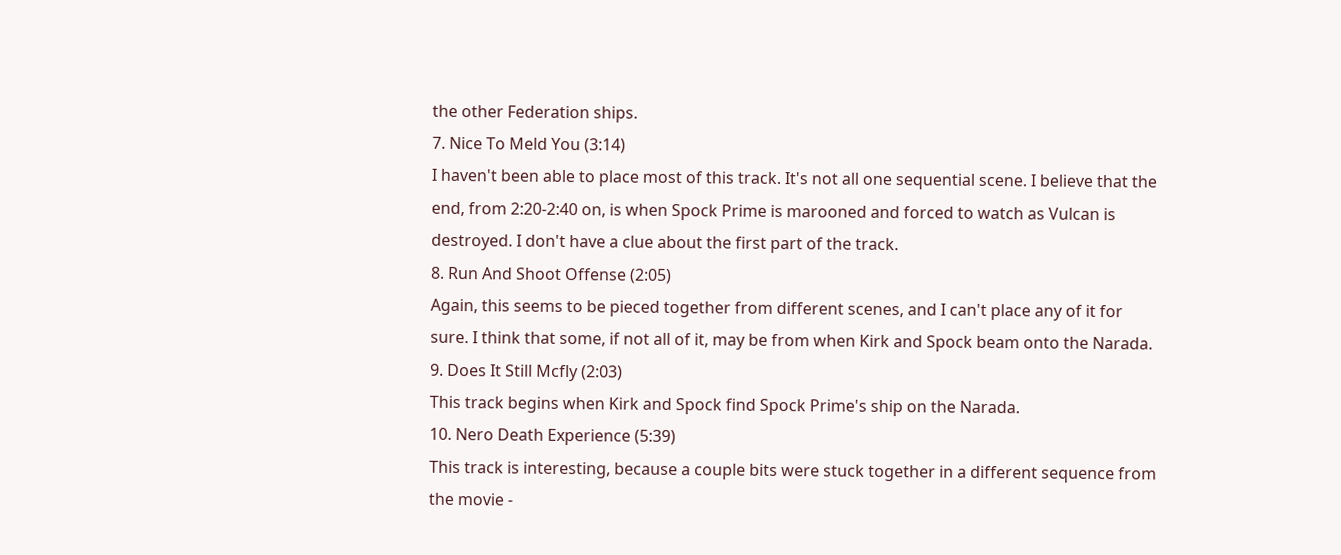the other Federation ships.
7. Nice To Meld You (3:14)
I haven't been able to place most of this track. It's not all one sequential scene. I believe that the end, from 2:20-2:40 on, is when Spock Prime is marooned and forced to watch as Vulcan is destroyed. I don't have a clue about the first part of the track.
8. Run And Shoot Offense (2:05)
Again, this seems to be pieced together from different scenes, and I can't place any of it for sure. I think that some, if not all of it, may be from when Kirk and Spock beam onto the Narada.
9. Does It Still Mcfly (2:03)
This track begins when Kirk and Spock find Spock Prime's ship on the Narada.
10. Nero Death Experience (5:39)
This track is interesting, because a couple bits were stuck together in a different sequence from the movie -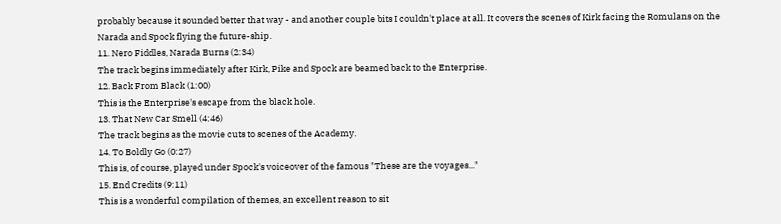probably because it sounded better that way - and another couple bits I couldn't place at all. It covers the scenes of Kirk facing the Romulans on the Narada and Spock flying the future-ship.
11. Nero Fiddles, Narada Burns (2:34)
The track begins immediately after Kirk, Pike and Spock are beamed back to the Enterprise.
12. Back From Black (1:00)
This is the Enterprise's escape from the black hole.
13. That New Car Smell (4:46)
The track begins as the movie cuts to scenes of the Academy.
14. To Boldly Go (0:27)
This is, of course, played under Spock's voiceover of the famous "These are the voyages..."
15. End Credits (9:11)
This is a wonderful compilation of themes, an excellent reason to sit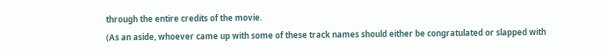through the entire credits of the movie.
(As an aside, whoever came up with some of these track names should either be congratulated or slapped with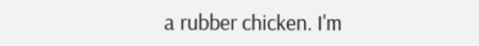a rubber chicken. I'm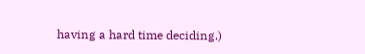having a hard time deciding.)